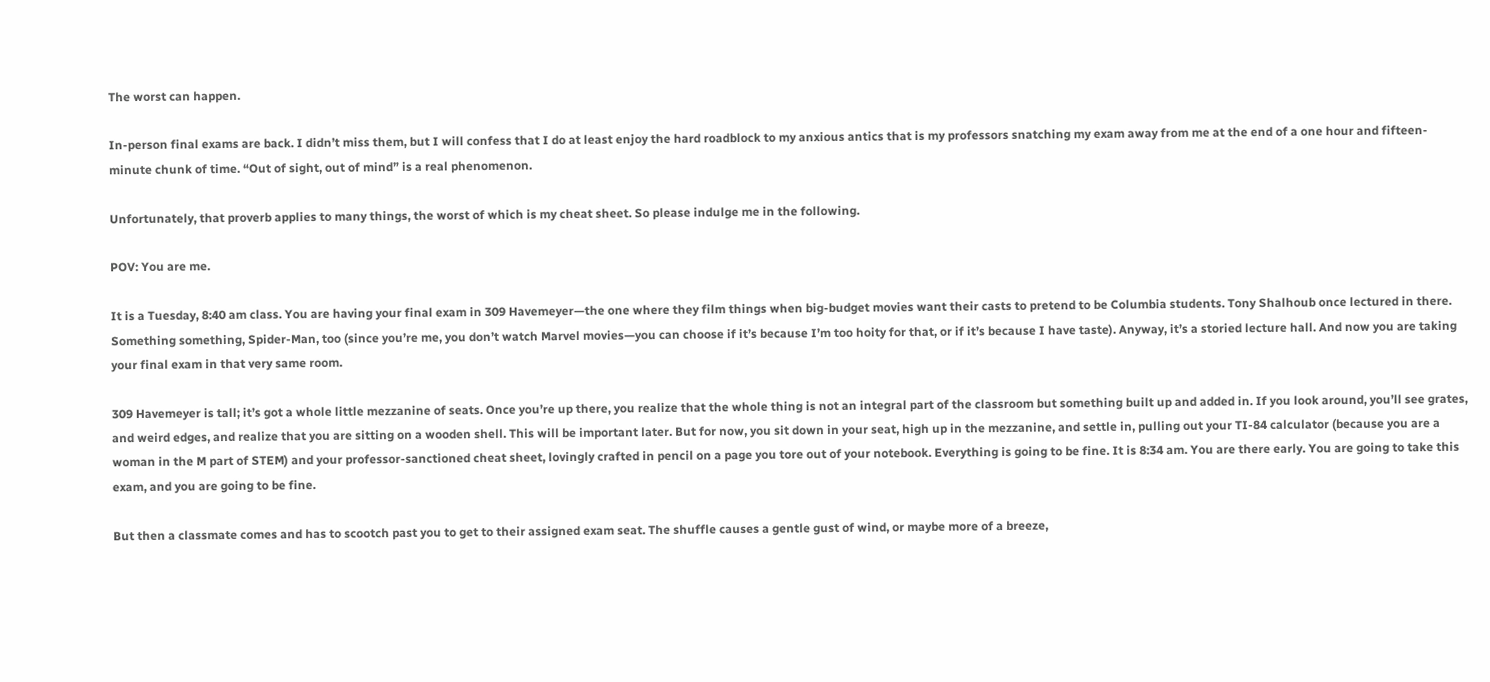The worst can happen.

In-person final exams are back. I didn’t miss them, but I will confess that I do at least enjoy the hard roadblock to my anxious antics that is my professors snatching my exam away from me at the end of a one hour and fifteen-minute chunk of time. “Out of sight, out of mind” is a real phenomenon.

Unfortunately, that proverb applies to many things, the worst of which is my cheat sheet. So please indulge me in the following.

POV: You are me.

It is a Tuesday, 8:40 am class. You are having your final exam in 309 Havemeyer—the one where they film things when big-budget movies want their casts to pretend to be Columbia students. Tony Shalhoub once lectured in there. Something something, Spider-Man, too (since you’re me, you don’t watch Marvel movies—you can choose if it’s because I’m too hoity for that, or if it’s because I have taste). Anyway, it’s a storied lecture hall. And now you are taking your final exam in that very same room.

309 Havemeyer is tall; it’s got a whole little mezzanine of seats. Once you’re up there, you realize that the whole thing is not an integral part of the classroom but something built up and added in. If you look around, you’ll see grates, and weird edges, and realize that you are sitting on a wooden shell. This will be important later. But for now, you sit down in your seat, high up in the mezzanine, and settle in, pulling out your TI-84 calculator (because you are a woman in the M part of STEM) and your professor-sanctioned cheat sheet, lovingly crafted in pencil on a page you tore out of your notebook. Everything is going to be fine. It is 8:34 am. You are there early. You are going to take this exam, and you are going to be fine.

But then a classmate comes and has to scootch past you to get to their assigned exam seat. The shuffle causes a gentle gust of wind, or maybe more of a breeze,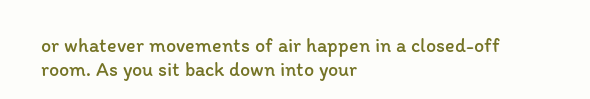or whatever movements of air happen in a closed-off room. As you sit back down into your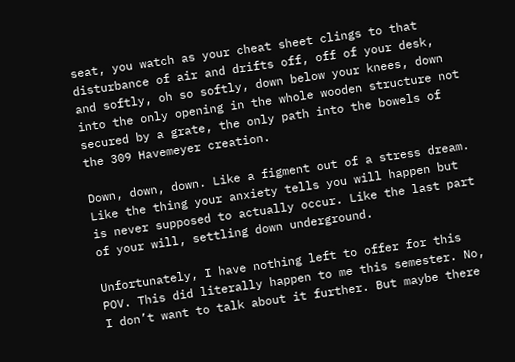seat, you watch as your cheat sheet clings to that disturbance of air and drifts off, off of your desk, and softly, oh so softly, down below your knees, down into the only opening in the whole wooden structure not secured by a grate, the only path into the bowels of the 309 Havemeyer creation.

Down, down, down. Like a figment out of a stress dream. Like the thing your anxiety tells you will happen but is never supposed to actually occur. Like the last part of your will, settling down underground.

Unfortunately, I have nothing left to offer for this POV. This did literally happen to me this semester. No, I don’t want to talk about it further. But maybe there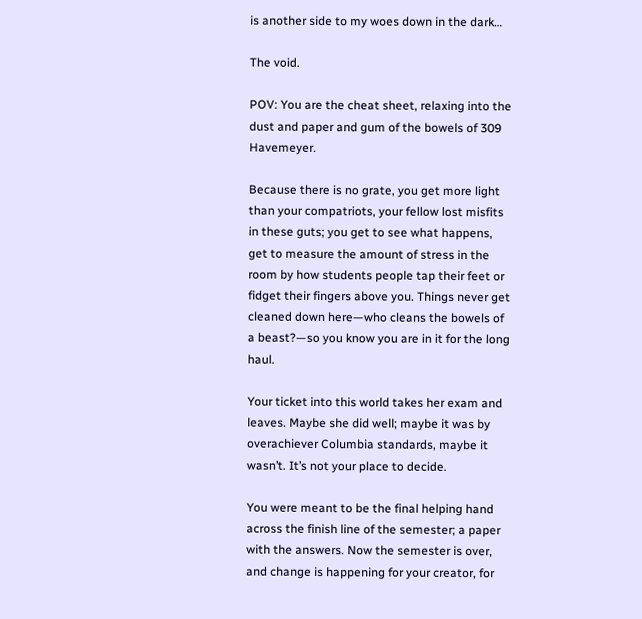is another side to my woes down in the dark…

The void.

POV: You are the cheat sheet, relaxing into the dust and paper and gum of the bowels of 309 Havemeyer.

Because there is no grate, you get more light than your compatriots, your fellow lost misfits in these guts; you get to see what happens, get to measure the amount of stress in the room by how students people tap their feet or fidget their fingers above you. Things never get cleaned down here—who cleans the bowels of a beast?—so you know you are in it for the long haul.

Your ticket into this world takes her exam and leaves. Maybe she did well; maybe it was by overachiever Columbia standards, maybe it wasn’t. It’s not your place to decide.

You were meant to be the final helping hand across the finish line of the semester; a paper with the answers. Now the semester is over, and change is happening for your creator, for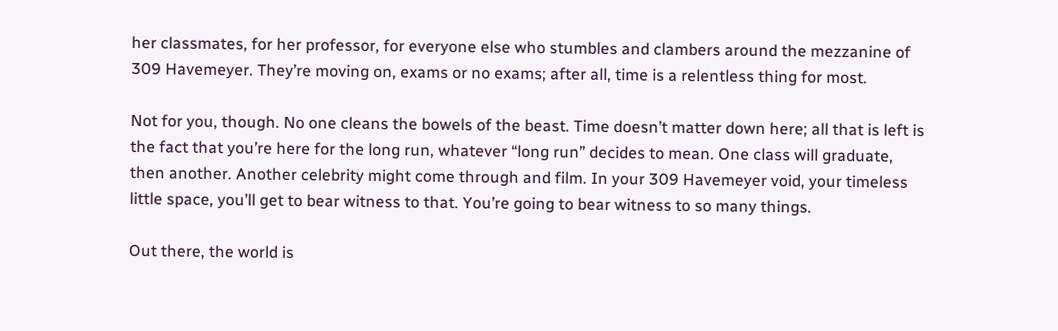her classmates, for her professor, for everyone else who stumbles and clambers around the mezzanine of 309 Havemeyer. They’re moving on, exams or no exams; after all, time is a relentless thing for most.

Not for you, though. No one cleans the bowels of the beast. Time doesn’t matter down here; all that is left is the fact that you’re here for the long run, whatever “long run” decides to mean. One class will graduate, then another. Another celebrity might come through and film. In your 309 Havemeyer void, your timeless little space, you’ll get to bear witness to that. You’re going to bear witness to so many things.

Out there, the world is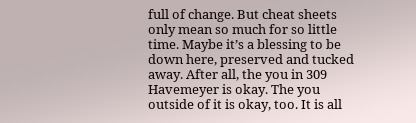full of change. But cheat sheets only mean so much for so little time. Maybe it’s a blessing to be down here, preserved and tucked away. After all, the you in 309 Havemeyer is okay. The you outside of it is okay, too. It is all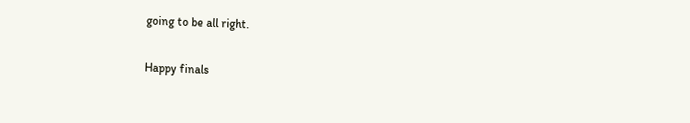going to be all right.

Happy finals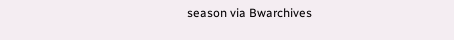season via Bwarchives